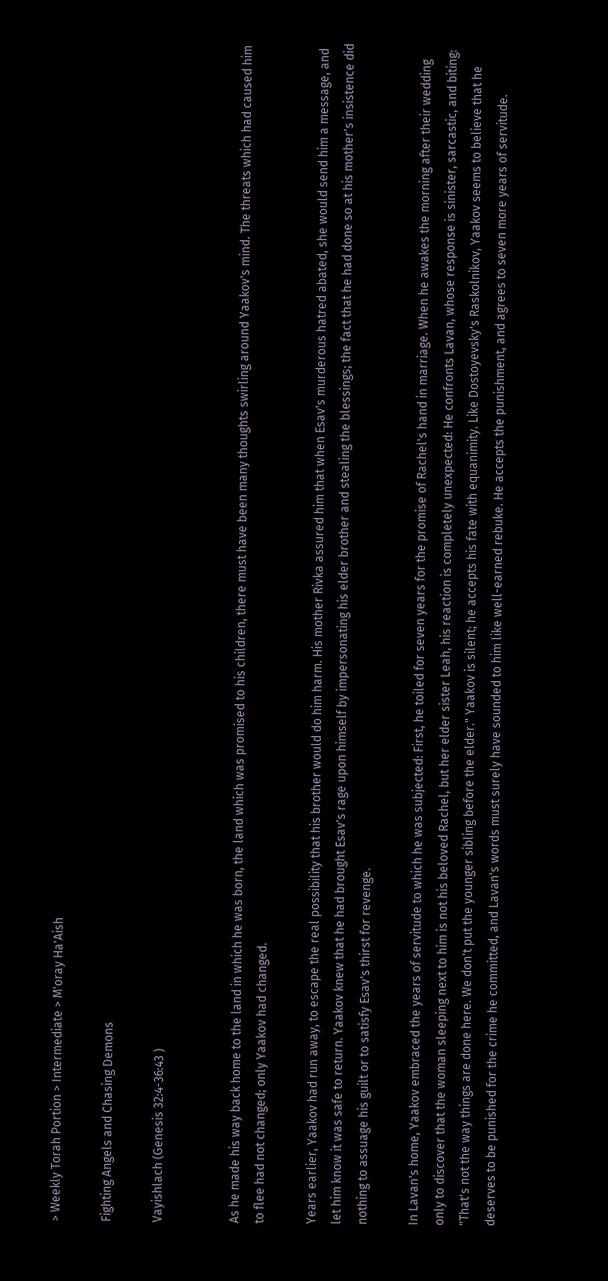> Weekly Torah Portion > Intermediate > M'oray Ha'Aish

Fighting Angels and Chasing Demons

Vayishlach (Genesis 32:4-36:43 )


As he made his way back home to the land in which he was born, the land which was promised to his children, there must have been many thoughts swirling around Yaakov's mind. The threats which had caused him to flee had not changed; only Yaakov had changed.

Years earlier, Yaakov had run away, to escape the real possibility that his brother would do him harm. His mother Rivka assured him that when Esav's murderous hatred abated, she would send him a message, and let him know it was safe to return. Yaakov knew that he had brought Esav's rage upon himself by impersonating his elder brother and stealing the blessings; the fact that he had done so at his mother's insistence did nothing to assuage his guilt or to satisfy Esav's thirst for revenge.

In Lavan's home, Yaakov embraced the years of servitude to which he was subjected: First, he toiled for seven years for the promise of Rachel's hand in marriage. When he awakes the morning after their wedding only to discover that the woman sleeping next to him is not his beloved Rachel, but her elder sister Leah, his reaction is completely unexpected: He confronts Lavan, whose response is sinister, sarcastic, and biting: "That's not the way things are done here. We don't put the younger sibling before the elder." Yaakov is silent; he accepts his fate with equanimity. Like Dostoyevsky's Raskolnikov, Yaakov seems to believe that he deserves to be punished for the crime he committed, and Lavan's words must surely have sounded to him like well-earned rebuke. He accepts the punishment, and agrees to seven more years of servitude.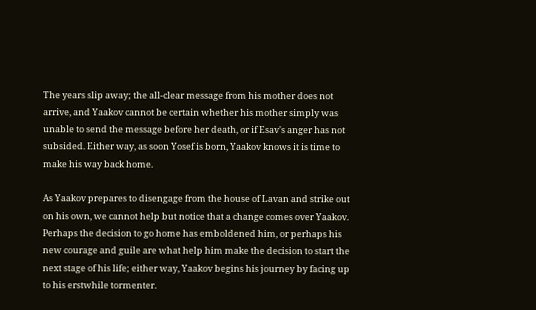The years slip away; the all-clear message from his mother does not arrive, and Yaakov cannot be certain whether his mother simply was unable to send the message before her death, or if Esav's anger has not subsided. Either way, as soon Yosef is born, Yaakov knows it is time to make his way back home.

As Yaakov prepares to disengage from the house of Lavan and strike out on his own, we cannot help but notice that a change comes over Yaakov. Perhaps the decision to go home has emboldened him, or perhaps his new courage and guile are what help him make the decision to start the next stage of his life; either way, Yaakov begins his journey by facing up to his erstwhile tormenter.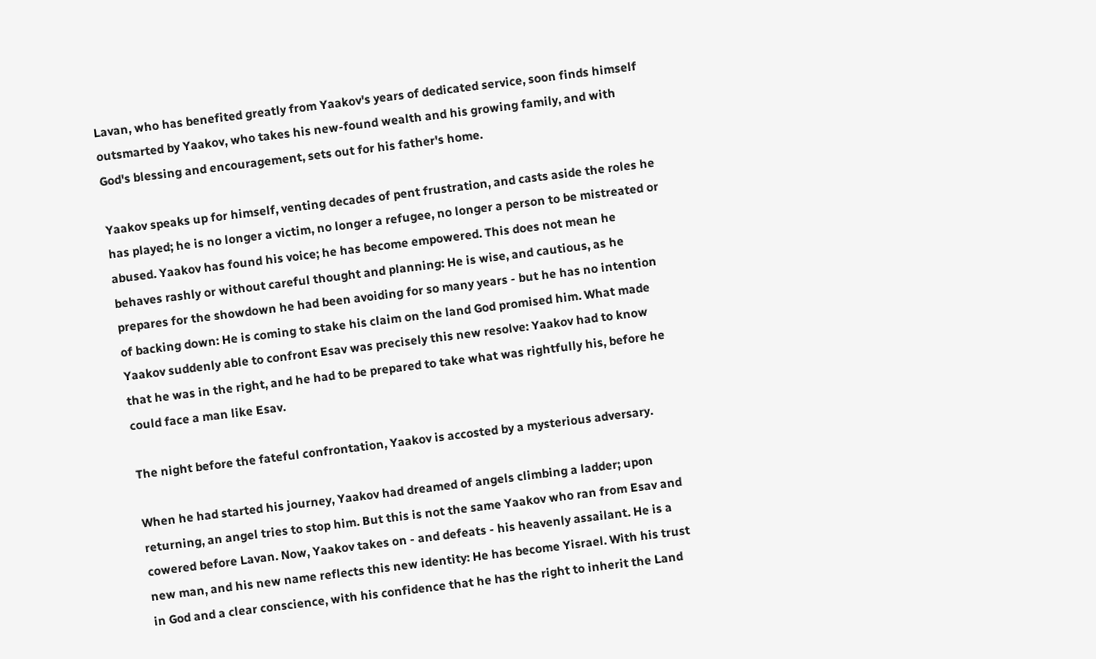Lavan, who has benefited greatly from Yaakov's years of dedicated service, soon finds himself outsmarted by Yaakov, who takes his new-found wealth and his growing family, and with God's blessing and encouragement, sets out for his father's home.

Yaakov speaks up for himself, venting decades of pent frustration, and casts aside the roles he has played; he is no longer a victim, no longer a refugee, no longer a person to be mistreated or abused. Yaakov has found his voice; he has become empowered. This does not mean he behaves rashly or without careful thought and planning: He is wise, and cautious, as he prepares for the showdown he had been avoiding for so many years - but he has no intention of backing down: He is coming to stake his claim on the land God promised him. What made Yaakov suddenly able to confront Esav was precisely this new resolve: Yaakov had to know that he was in the right, and he had to be prepared to take what was rightfully his, before he could face a man like Esav.

The night before the fateful confrontation, Yaakov is accosted by a mysterious adversary.

When he had started his journey, Yaakov had dreamed of angels climbing a ladder; upon returning, an angel tries to stop him. But this is not the same Yaakov who ran from Esav and cowered before Lavan. Now, Yaakov takes on - and defeats - his heavenly assailant. He is a new man, and his new name reflects this new identity: He has become Yisrael. With his trust in God and a clear conscience, with his confidence that he has the right to inherit the Land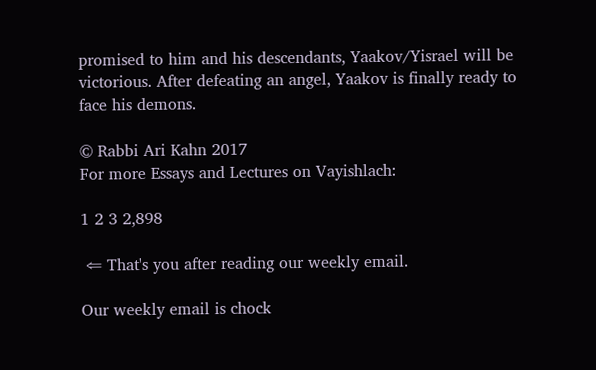promised to him and his descendants, Yaakov/Yisrael will be victorious. After defeating an angel, Yaakov is finally ready to face his demons.

© Rabbi Ari Kahn 2017
For more Essays and Lectures on Vayishlach:

1 2 3 2,898

 ⇐ That's you after reading our weekly email.

Our weekly email is chock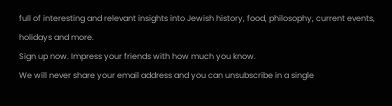full of interesting and relevant insights into Jewish history, food, philosophy, current events, holidays and more.
Sign up now. Impress your friends with how much you know.
We will never share your email address and you can unsubscribe in a single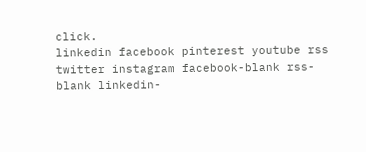click.
linkedin facebook pinterest youtube rss twitter instagram facebook-blank rss-blank linkedin-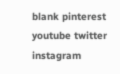blank pinterest youtube twitter instagram